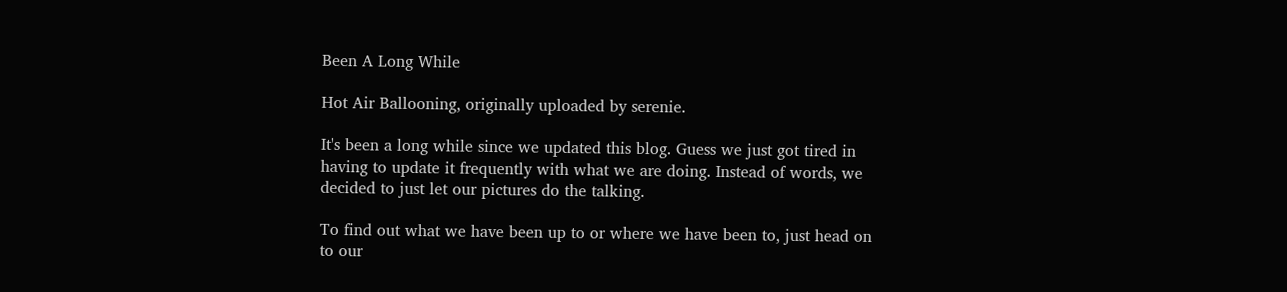Been A Long While

Hot Air Ballooning, originally uploaded by serenie.

It's been a long while since we updated this blog. Guess we just got tired in having to update it frequently with what we are doing. Instead of words, we decided to just let our pictures do the talking.

To find out what we have been up to or where we have been to, just head on to our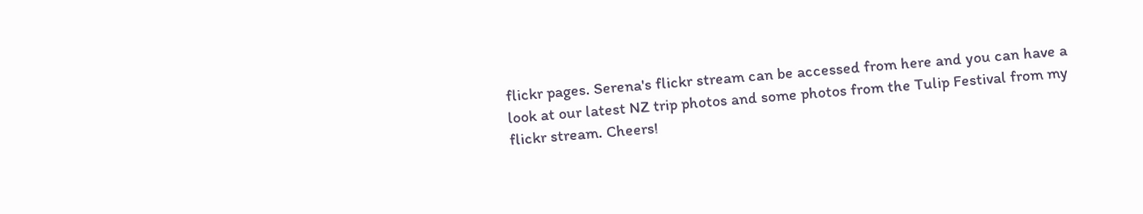flickr pages. Serena's flickr stream can be accessed from here and you can have a look at our latest NZ trip photos and some photos from the Tulip Festival from my flickr stream. Cheers!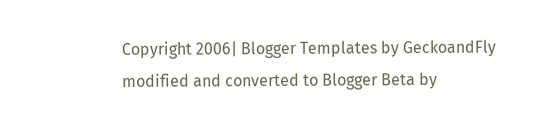Copyright 2006| Blogger Templates by GeckoandFly modified and converted to Blogger Beta by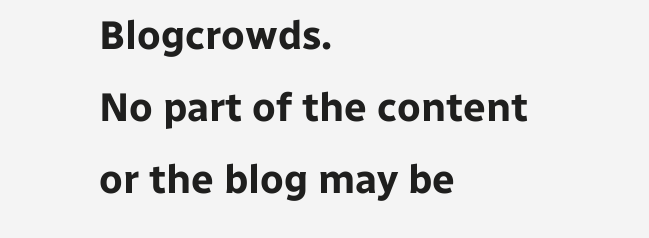Blogcrowds.
No part of the content or the blog may be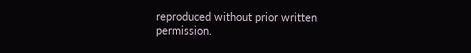reproduced without prior written permission.